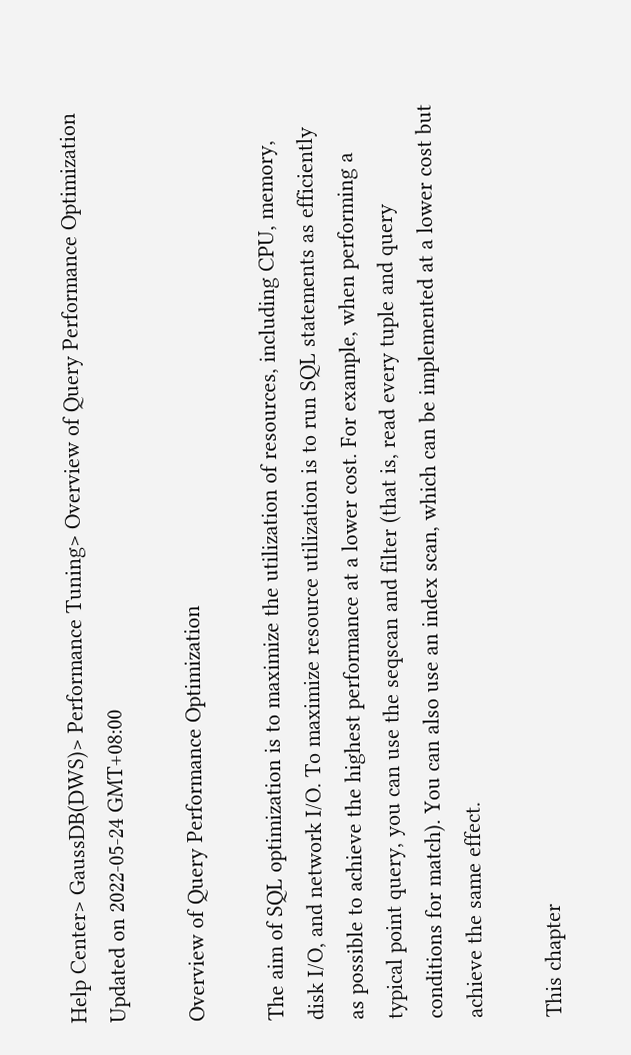Help Center> GaussDB(DWS)> Performance Tuning> Overview of Query Performance Optimization
Updated on 2022-05-24 GMT+08:00

Overview of Query Performance Optimization

The aim of SQL optimization is to maximize the utilization of resources, including CPU, memory, disk I/O, and network I/O. To maximize resource utilization is to run SQL statements as efficiently as possible to achieve the highest performance at a lower cost. For example, when performing a typical point query, you can use the seqscan and filter (that is, read every tuple and query conditions for match). You can also use an index scan, which can be implemented at a lower cost but achieve the same effect.

This chapter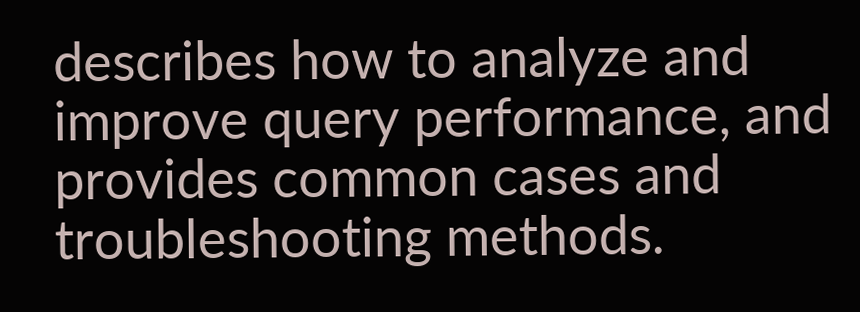describes how to analyze and improve query performance, and provides common cases and troubleshooting methods.